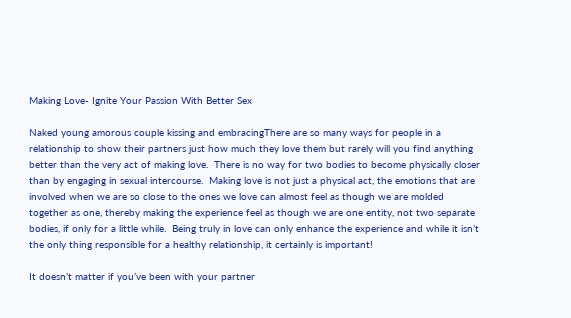Making Love- Ignite Your Passion With Better Sex

Naked young amorous couple kissing and embracingThere are so many ways for people in a relationship to show their partners just how much they love them but rarely will you find anything better than the very act of making love.  There is no way for two bodies to become physically closer than by engaging in sexual intercourse.  Making love is not just a physical act, the emotions that are involved when we are so close to the ones we love can almost feel as though we are molded together as one, thereby making the experience feel as though we are one entity, not two separate bodies, if only for a little while.  Being truly in love can only enhance the experience and while it isn’t the only thing responsible for a healthy relationship, it certainly is important!

It doesn’t matter if you’ve been with your partner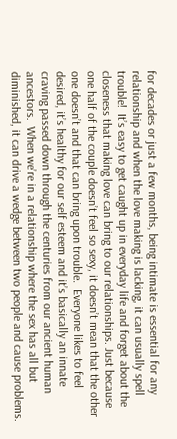for decades or just a few months, being intimate is essential for any relationship and when the love making is lacking, it can usually spell trouble!  It’s easy to get caught up in everyday life and forget about the closeness that making love can bring to our relationships. Just because one half of the couple doesn’t feel so sexy, it doesn’t mean that the other one doesn’t and that can bring upon trouble.  Everyone likes to feel desired, it’s healthy for our self esteem and it’s basically an innate craving passed down through the centuries from our ancient human ancestors.  When we’re in a relationship where the sex has all but diminished, it can drive a wedge between two people and cause problems.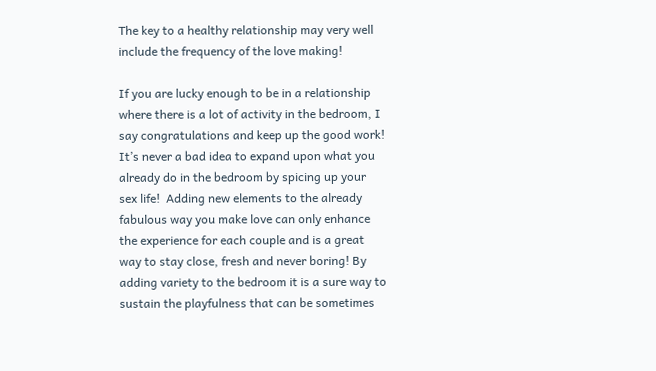The key to a healthy relationship may very well include the frequency of the love making!

If you are lucky enough to be in a relationship where there is a lot of activity in the bedroom, I say congratulations and keep up the good work!  It’s never a bad idea to expand upon what you already do in the bedroom by spicing up your sex life!  Adding new elements to the already fabulous way you make love can only enhance the experience for each couple and is a great way to stay close, fresh and never boring! By adding variety to the bedroom it is a sure way to sustain the playfulness that can be sometimes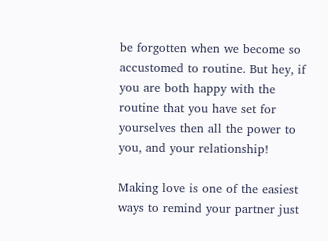be forgotten when we become so accustomed to routine. But hey, if you are both happy with the routine that you have set for yourselves then all the power to you, and your relationship!

Making love is one of the easiest ways to remind your partner just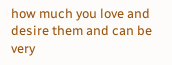how much you love and desire them and can be very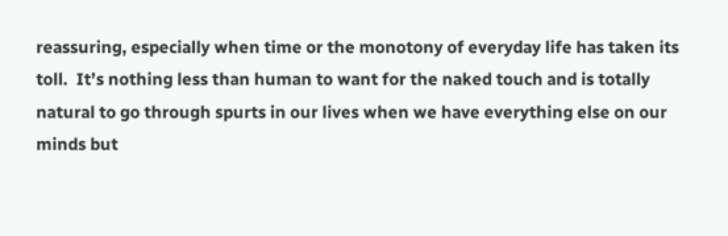reassuring, especially when time or the monotony of everyday life has taken its toll.  It’s nothing less than human to want for the naked touch and is totally natural to go through spurts in our lives when we have everything else on our minds but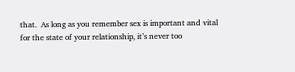that.  As long as you remember sex is important and vital for the state of your relationship, it’s never too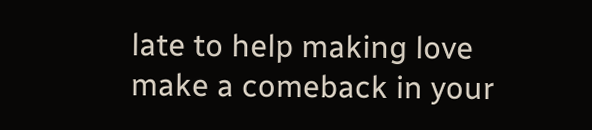late to help making love make a comeback in your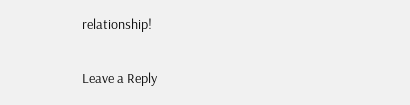relationship!

Leave a Reply